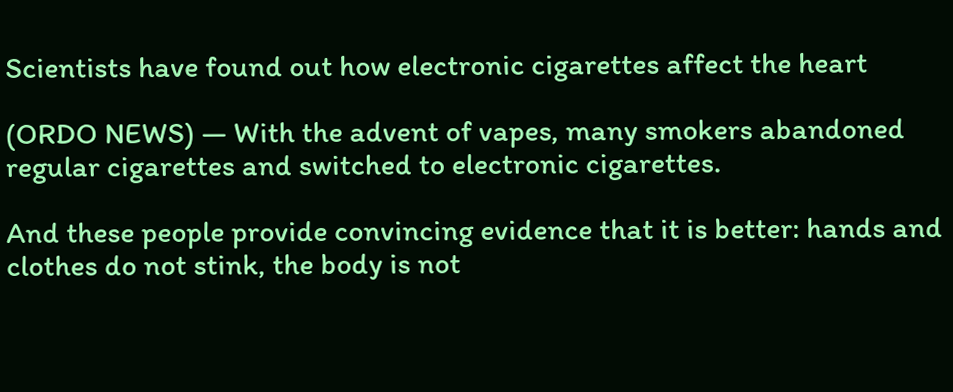Scientists have found out how electronic cigarettes affect the heart

(ORDO NEWS) — With the advent of vapes, many smokers abandoned regular cigarettes and switched to electronic cigarettes.

And these people provide convincing evidence that it is better: hands and clothes do not stink, the body is not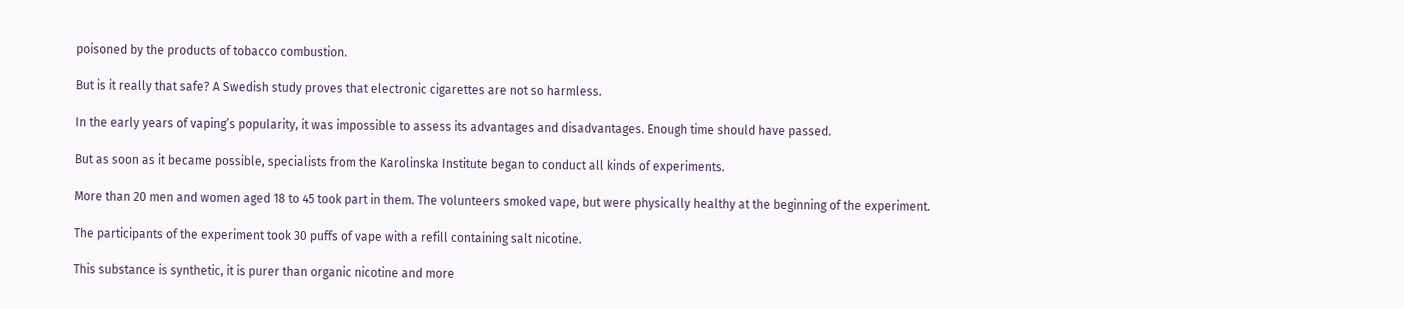poisoned by the products of tobacco combustion.

But is it really that safe? A Swedish study proves that electronic cigarettes are not so harmless.

In the early years of vaping’s popularity, it was impossible to assess its advantages and disadvantages. Enough time should have passed.

But as soon as it became possible, specialists from the Karolinska Institute began to conduct all kinds of experiments.

More than 20 men and women aged 18 to 45 took part in them. The volunteers smoked vape, but were physically healthy at the beginning of the experiment.

The participants of the experiment took 30 puffs of vape with a refill containing salt nicotine.

This substance is synthetic, it is purer than organic nicotine and more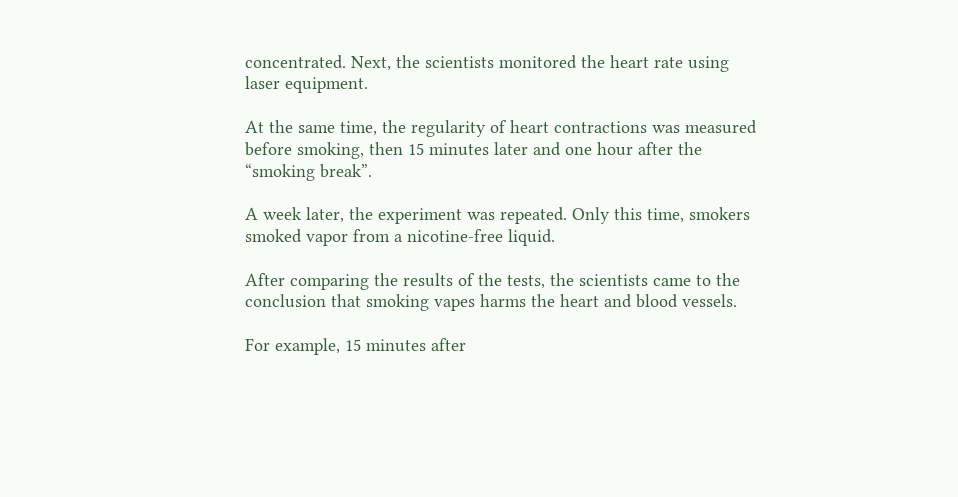concentrated. Next, the scientists monitored the heart rate using laser equipment.

At the same time, the regularity of heart contractions was measured before smoking, then 15 minutes later and one hour after the “smoking break”.

A week later, the experiment was repeated. Only this time, smokers smoked vapor from a nicotine-free liquid.

After comparing the results of the tests, the scientists came to the conclusion that smoking vapes harms the heart and blood vessels.

For example, 15 minutes after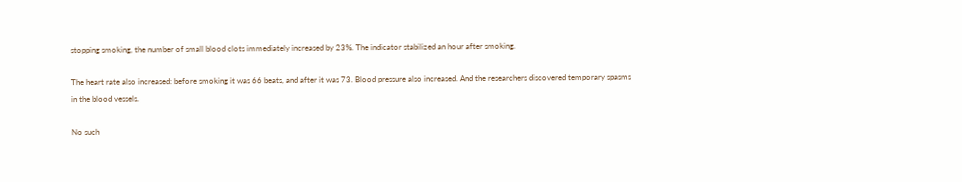stopping smoking, the number of small blood clots immediately increased by 23%. The indicator stabilized an hour after smoking.

The heart rate also increased: before smoking it was 66 beats, and after it was 73. Blood pressure also increased. And the researchers discovered temporary spasms in the blood vessels.

No such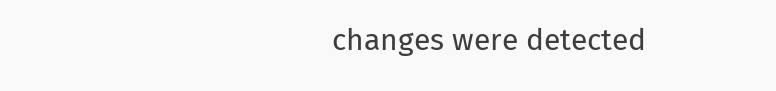changes were detected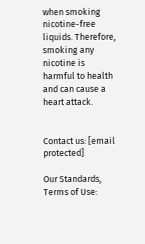when smoking nicotine-free liquids. Therefore, smoking any nicotine is harmful to health and can cause a heart attack.


Contact us: [email protected]

Our Standards, Terms of Use: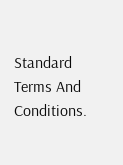Standard Terms And Conditions.